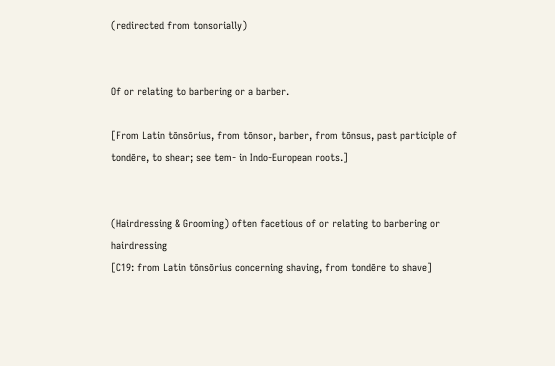(redirected from tonsorially)


Of or relating to barbering or a barber.

[From Latin tōnsōrius, from tōnsor, barber, from tōnsus, past participle of tondēre, to shear; see tem- in Indo-European roots.]


(Hairdressing & Grooming) often facetious of or relating to barbering or hairdressing
[C19: from Latin tōnsōrius concerning shaving, from tondēre to shave]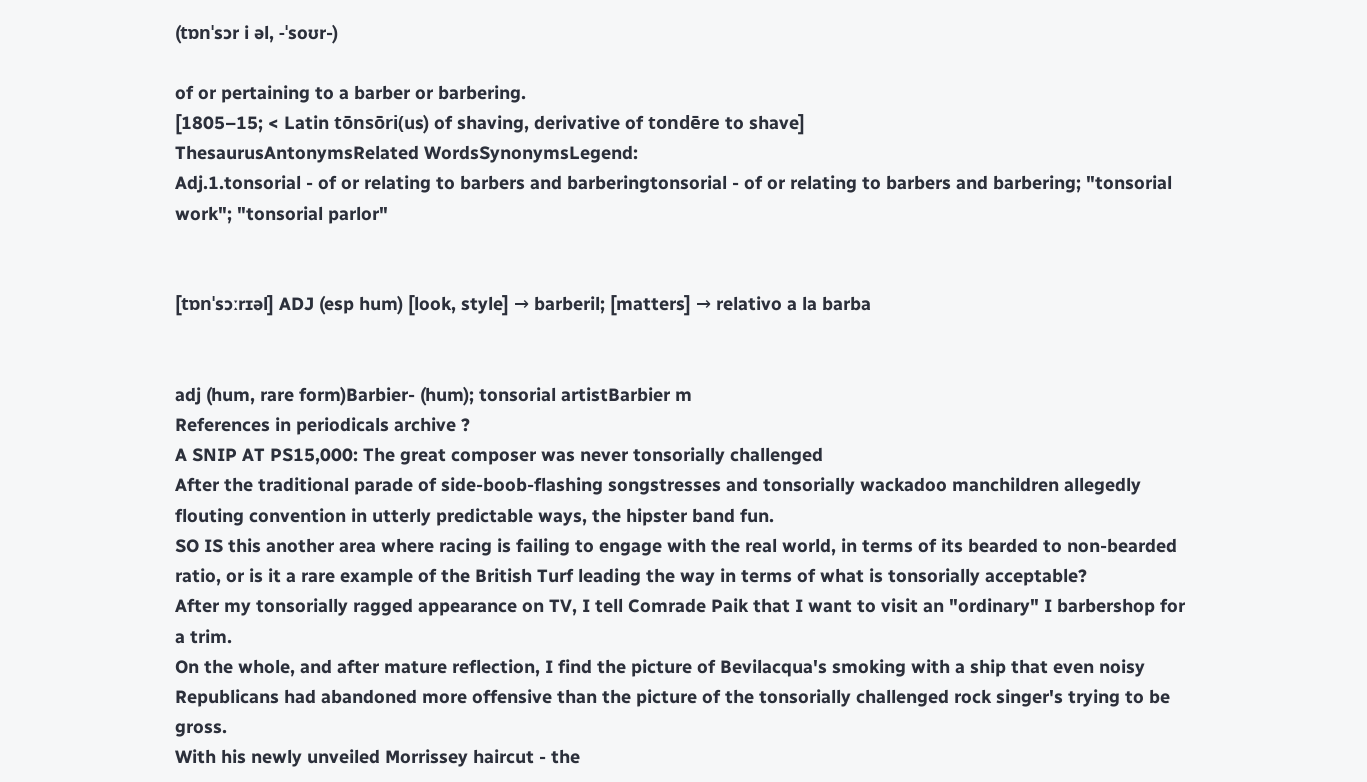(tɒnˈsɔr i əl, -ˈsoʊr-)

of or pertaining to a barber or barbering.
[1805–15; < Latin tōnsōri(us) of shaving, derivative of tondēre to shave]
ThesaurusAntonymsRelated WordsSynonymsLegend:
Adj.1.tonsorial - of or relating to barbers and barberingtonsorial - of or relating to barbers and barbering; "tonsorial work"; "tonsorial parlor"


[tɒnˈsɔːrɪəl] ADJ (esp hum) [look, style] → barberil; [matters] → relativo a la barba


adj (hum, rare form)Barbier- (hum); tonsorial artistBarbier m
References in periodicals archive ?
A SNIP AT PS15,000: The great composer was never tonsorially challenged
After the traditional parade of side-boob-flashing songstresses and tonsorially wackadoo manchildren allegedly flouting convention in utterly predictable ways, the hipster band fun.
SO IS this another area where racing is failing to engage with the real world, in terms of its bearded to non-bearded ratio, or is it a rare example of the British Turf leading the way in terms of what is tonsorially acceptable?
After my tonsorially ragged appearance on TV, I tell Comrade Paik that I want to visit an "ordinary" I barbershop for a trim.
On the whole, and after mature reflection, I find the picture of Bevilacqua's smoking with a ship that even noisy Republicans had abandoned more offensive than the picture of the tonsorially challenged rock singer's trying to be gross.
With his newly unveiled Morrissey haircut - the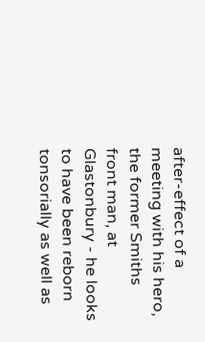after-effect of a meeting with his hero, the former Smiths front man, at Glastonbury - he looks to have been reborn tonsorially as well as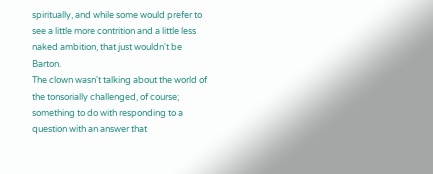spiritually, and while some would prefer to see a little more contrition and a little less naked ambition, that just wouldn't be Barton.
The clown wasn't talking about the world of the tonsorially challenged, of course; something to do with responding to a question with an answer that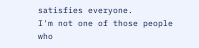satisfies everyone.
I'm not one of those people who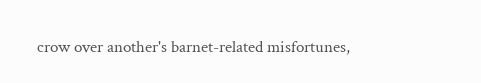crow over another's barnet-related misfortunes,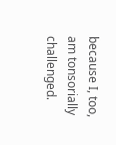because I, too, am tonsorially challenged.